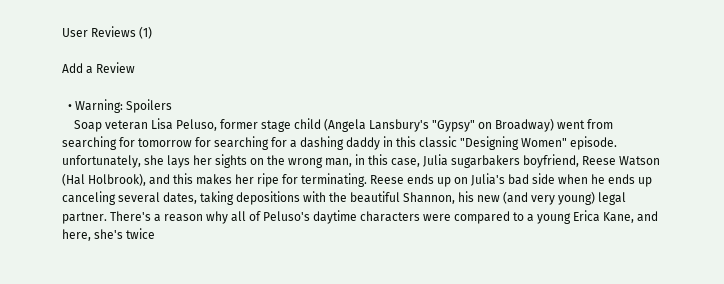User Reviews (1)

Add a Review

  • Warning: Spoilers
    Soap veteran Lisa Peluso, former stage child (Angela Lansbury's "Gypsy" on Broadway) went from searching for tomorrow for searching for a dashing daddy in this classic "Designing Women" episode. unfortunately, she lays her sights on the wrong man, in this case, Julia sugarbakers boyfriend, Reese Watson (Hal Holbrook), and this makes her ripe for terminating. Reese ends up on Julia's bad side when he ends up canceling several dates, taking depositions with the beautiful Shannon, his new (and very young) legal partner. There's a reason why all of Peluso's daytime characters were compared to a young Erica Kane, and here, she's twice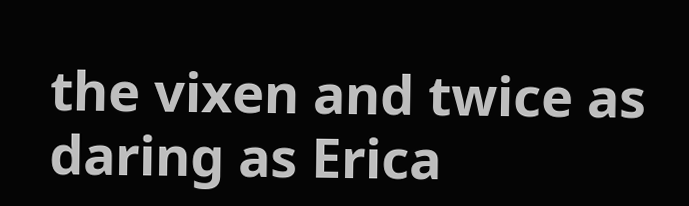the vixen and twice as daring as Erica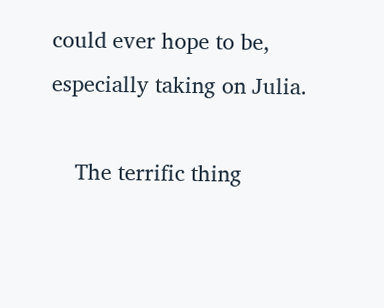could ever hope to be, especially taking on Julia.

    The terrific thing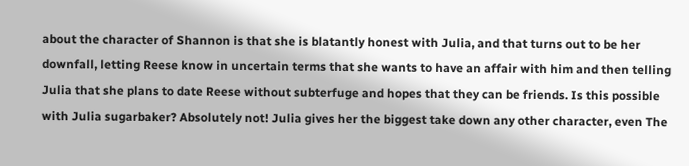about the character of Shannon is that she is blatantly honest with Julia, and that turns out to be her downfall, letting Reese know in uncertain terms that she wants to have an affair with him and then telling Julia that she plans to date Reese without subterfuge and hopes that they can be friends. Is this possible with Julia sugarbaker? Absolutely not! Julia gives her the biggest take down any other character, even The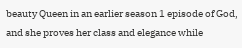beauty Queen in an earlier season 1 episode of God, and she proves her class and elegance while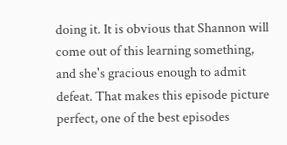doing it. It is obvious that Shannon will come out of this learning something, and she's gracious enough to admit defeat. That makes this episode picture perfect, one of the best episodes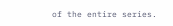of the entire series.